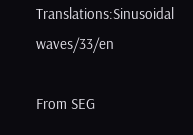Translations:Sinusoidal waves/33/en

From SEG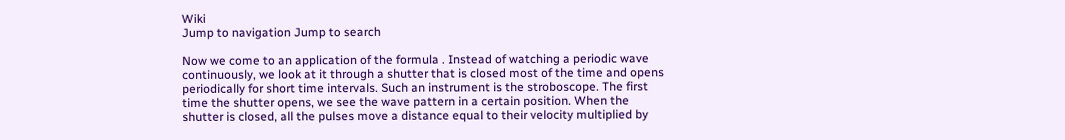Wiki
Jump to navigation Jump to search

Now we come to an application of the formula . Instead of watching a periodic wave continuously, we look at it through a shutter that is closed most of the time and opens periodically for short time intervals. Such an instrument is the stroboscope. The first time the shutter opens, we see the wave pattern in a certain position. When the shutter is closed, all the pulses move a distance equal to their velocity multiplied by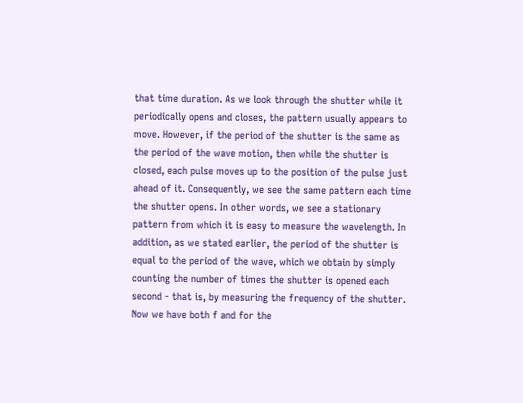that time duration. As we look through the shutter while it periodically opens and closes, the pattern usually appears to move. However, if the period of the shutter is the same as the period of the wave motion, then while the shutter is closed, each pulse moves up to the position of the pulse just ahead of it. Consequently, we see the same pattern each time the shutter opens. In other words, we see a stationary pattern from which it is easy to measure the wavelength. In addition, as we stated earlier, the period of the shutter is equal to the period of the wave, which we obtain by simply counting the number of times the shutter is opened each second - that is, by measuring the frequency of the shutter. Now we have both f and for the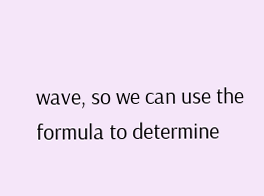wave, so we can use the formula to determine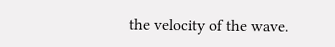the velocity of the wave.